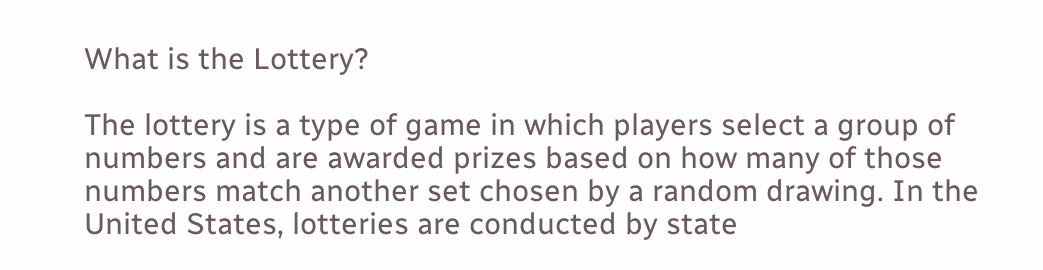What is the Lottery?

The lottery is a type of game in which players select a group of numbers and are awarded prizes based on how many of those numbers match another set chosen by a random drawing. In the United States, lotteries are conducted by state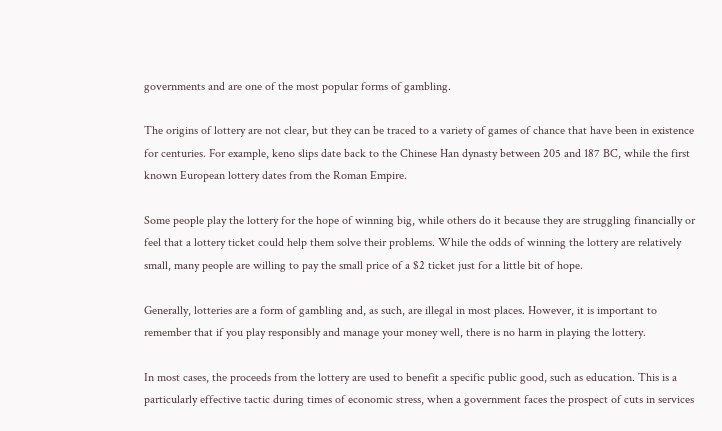governments and are one of the most popular forms of gambling.

The origins of lottery are not clear, but they can be traced to a variety of games of chance that have been in existence for centuries. For example, keno slips date back to the Chinese Han dynasty between 205 and 187 BC, while the first known European lottery dates from the Roman Empire.

Some people play the lottery for the hope of winning big, while others do it because they are struggling financially or feel that a lottery ticket could help them solve their problems. While the odds of winning the lottery are relatively small, many people are willing to pay the small price of a $2 ticket just for a little bit of hope.

Generally, lotteries are a form of gambling and, as such, are illegal in most places. However, it is important to remember that if you play responsibly and manage your money well, there is no harm in playing the lottery.

In most cases, the proceeds from the lottery are used to benefit a specific public good, such as education. This is a particularly effective tactic during times of economic stress, when a government faces the prospect of cuts in services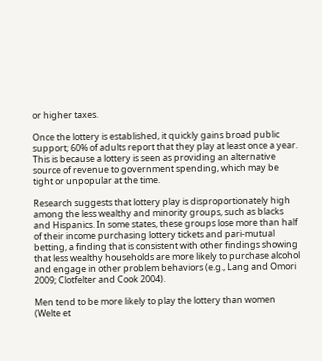or higher taxes.

Once the lottery is established, it quickly gains broad public support; 60% of adults report that they play at least once a year. This is because a lottery is seen as providing an alternative source of revenue to government spending, which may be tight or unpopular at the time.

Research suggests that lottery play is disproportionately high among the less wealthy and minority groups, such as blacks and Hispanics. In some states, these groups lose more than half of their income purchasing lottery tickets and pari-mutual betting, a finding that is consistent with other findings showing that less wealthy households are more likely to purchase alcohol and engage in other problem behaviors (e.g., Lang and Omori 2009; Clotfelter and Cook 2004).

Men tend to be more likely to play the lottery than women (Welte et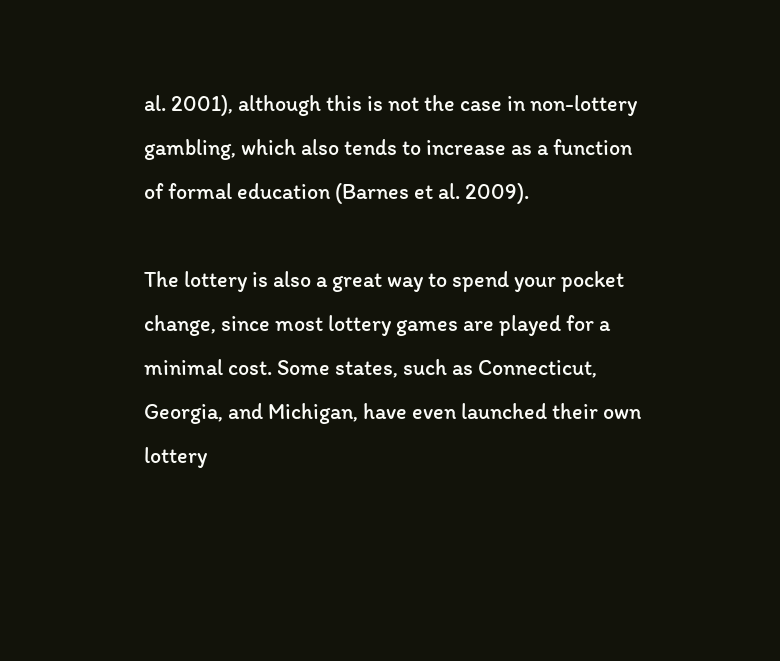al. 2001), although this is not the case in non-lottery gambling, which also tends to increase as a function of formal education (Barnes et al. 2009).

The lottery is also a great way to spend your pocket change, since most lottery games are played for a minimal cost. Some states, such as Connecticut, Georgia, and Michigan, have even launched their own lottery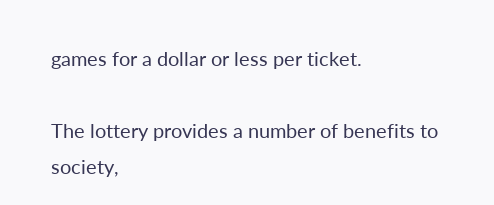games for a dollar or less per ticket.

The lottery provides a number of benefits to society,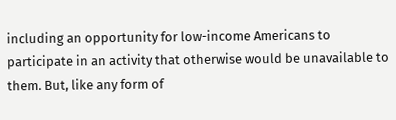including an opportunity for low-income Americans to participate in an activity that otherwise would be unavailable to them. But, like any form of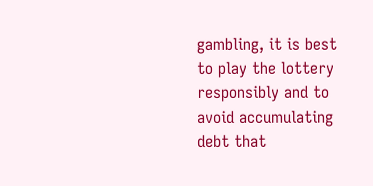gambling, it is best to play the lottery responsibly and to avoid accumulating debt that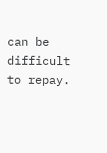can be difficult to repay.